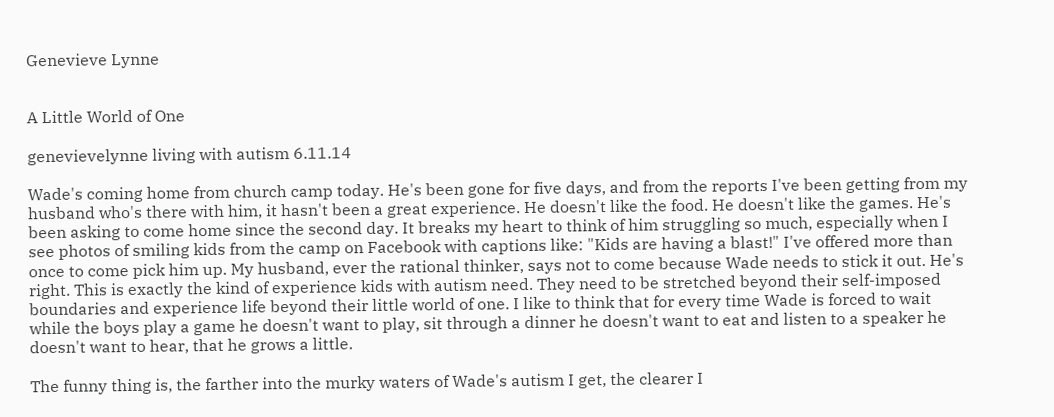Genevieve Lynne


A Little World of One

genevievelynne living with autism 6.11.14

Wade's coming home from church camp today. He's been gone for five days, and from the reports I've been getting from my husband who's there with him, it hasn't been a great experience. He doesn't like the food. He doesn't like the games. He's been asking to come home since the second day. It breaks my heart to think of him struggling so much, especially when I see photos of smiling kids from the camp on Facebook with captions like: "Kids are having a blast!" I've offered more than once to come pick him up. My husband, ever the rational thinker, says not to come because Wade needs to stick it out. He's right. This is exactly the kind of experience kids with autism need. They need to be stretched beyond their self-imposed boundaries and experience life beyond their little world of one. I like to think that for every time Wade is forced to wait while the boys play a game he doesn't want to play, sit through a dinner he doesn't want to eat and listen to a speaker he doesn't want to hear, that he grows a little.

The funny thing is, the farther into the murky waters of Wade's autism I get, the clearer I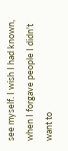see myself. I wish I had known, when I forgave people I didn't want to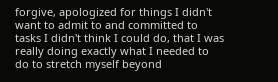forgive, apologized for things I didn't want to admit to and committed to tasks I didn't think I could do, that I was really doing exactly what I needed to do to stretch myself beyond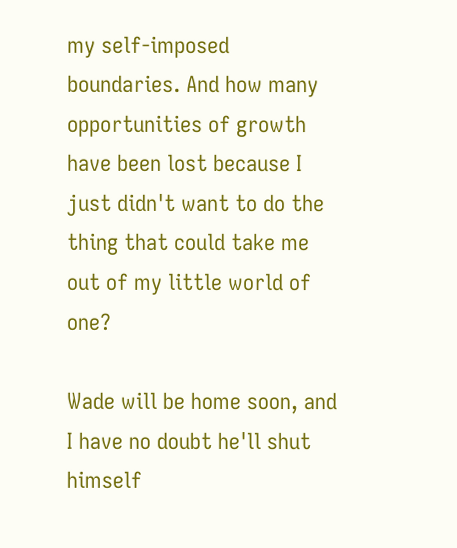my self-imposed boundaries. And how many opportunities of growth have been lost because I just didn't want to do the thing that could take me out of my little world of one?

Wade will be home soon, and I have no doubt he'll shut himself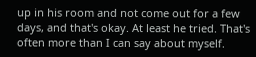up in his room and not come out for a few days, and that's okay. At least he tried. That's often more than I can say about myself.